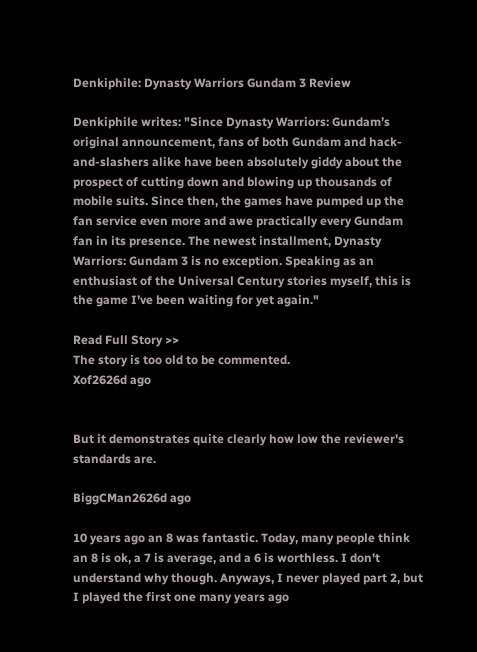Denkiphile: Dynasty Warriors Gundam 3 Review

Denkiphile writes: "Since Dynasty Warriors: Gundam’s original announcement, fans of both Gundam and hack-and-slashers alike have been absolutely giddy about the prospect of cutting down and blowing up thousands of mobile suits. Since then, the games have pumped up the fan service even more and awe practically every Gundam fan in its presence. The newest installment, Dynasty Warriors: Gundam 3 is no exception. Speaking as an enthusiast of the Universal Century stories myself, this is the game I’ve been waiting for yet again."

Read Full Story >>
The story is too old to be commented.
Xof2626d ago


But it demonstrates quite clearly how low the reviewer's standards are.

BiggCMan2626d ago

10 years ago an 8 was fantastic. Today, many people think an 8 is ok, a 7 is average, and a 6 is worthless. I don't understand why though. Anyways, I never played part 2, but I played the first one many years ago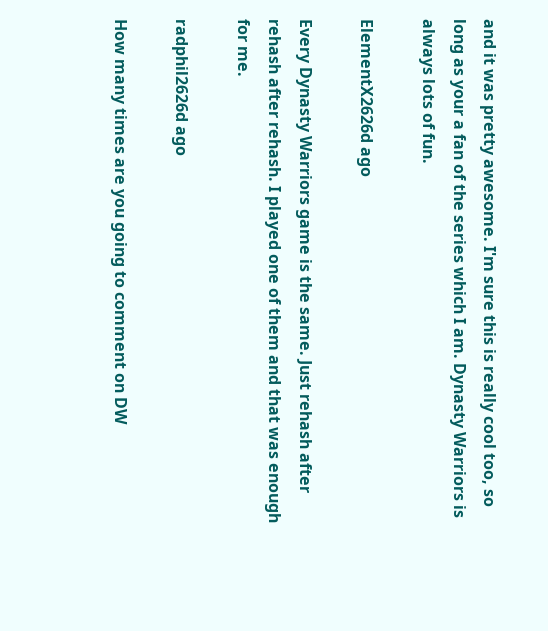and it was pretty awesome. I'm sure this is really cool too, so long as your a fan of the series which I am. Dynasty Warriors is always lots of fun.

ElementX2626d ago

Every Dynasty Warriors game is the same. Just rehash after rehash after rehash. I played one of them and that was enough for me.

radphil2626d ago

How many times are you going to comment on DW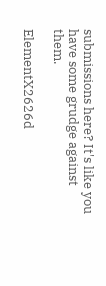submissions here? It's like you have some grudge against them.

ElementX2626d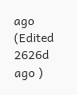ago (Edited 2626d ago )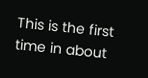This is the first time in about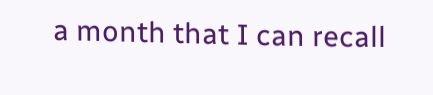a month that I can recall